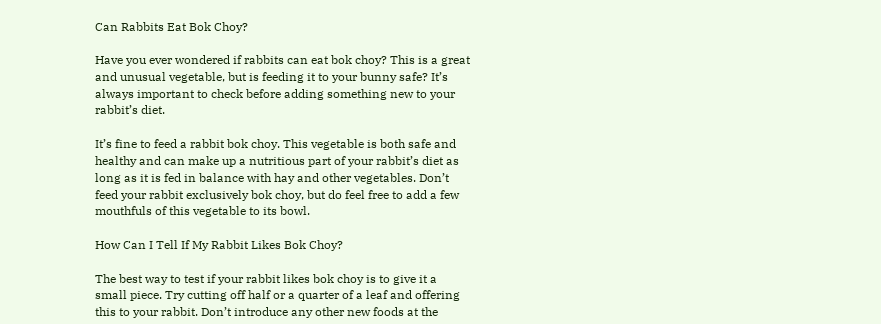Can Rabbits Eat Bok Choy?

Have you ever wondered if rabbits can eat bok choy? This is a great and unusual vegetable, but is feeding it to your bunny safe? It’s always important to check before adding something new to your rabbit’s diet.

It’s fine to feed a rabbit bok choy. This vegetable is both safe and healthy and can make up a nutritious part of your rabbit’s diet as long as it is fed in balance with hay and other vegetables. Don’t feed your rabbit exclusively bok choy, but do feel free to add a few mouthfuls of this vegetable to its bowl.

How Can I Tell If My Rabbit Likes Bok Choy?

The best way to test if your rabbit likes bok choy is to give it a small piece. Try cutting off half or a quarter of a leaf and offering this to your rabbit. Don’t introduce any other new foods at the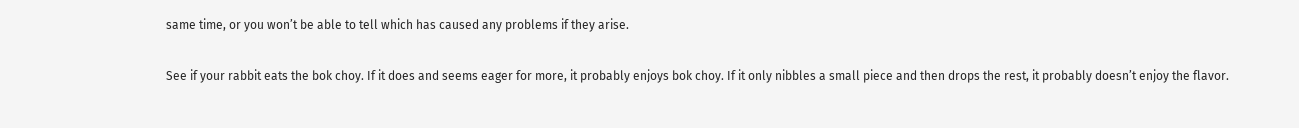same time, or you won’t be able to tell which has caused any problems if they arise.

See if your rabbit eats the bok choy. If it does and seems eager for more, it probably enjoys bok choy. If it only nibbles a small piece and then drops the rest, it probably doesn’t enjoy the flavor.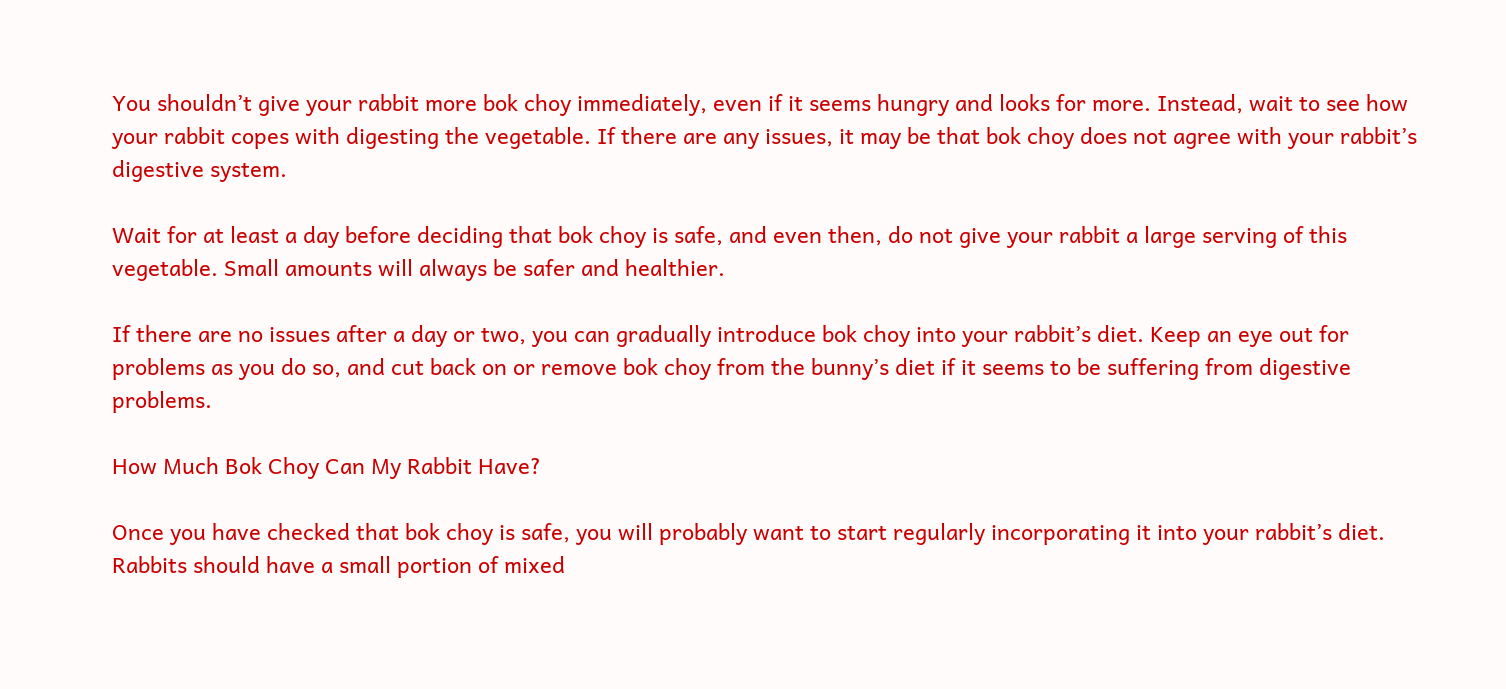You shouldn’t give your rabbit more bok choy immediately, even if it seems hungry and looks for more. Instead, wait to see how your rabbit copes with digesting the vegetable. If there are any issues, it may be that bok choy does not agree with your rabbit’s digestive system.

Wait for at least a day before deciding that bok choy is safe, and even then, do not give your rabbit a large serving of this vegetable. Small amounts will always be safer and healthier.

If there are no issues after a day or two, you can gradually introduce bok choy into your rabbit’s diet. Keep an eye out for problems as you do so, and cut back on or remove bok choy from the bunny’s diet if it seems to be suffering from digestive problems.

How Much Bok Choy Can My Rabbit Have?

Once you have checked that bok choy is safe, you will probably want to start regularly incorporating it into your rabbit’s diet. Rabbits should have a small portion of mixed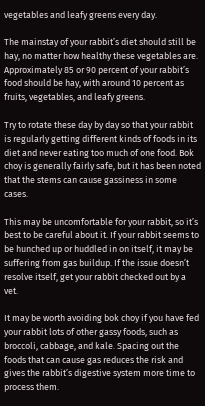vegetables and leafy greens every day.

The mainstay of your rabbit’s diet should still be hay, no matter how healthy these vegetables are. Approximately 85 or 90 percent of your rabbit’s food should be hay, with around 10 percent as fruits, vegetables, and leafy greens.

Try to rotate these day by day so that your rabbit is regularly getting different kinds of foods in its diet and never eating too much of one food. Bok choy is generally fairly safe, but it has been noted that the stems can cause gassiness in some cases.

This may be uncomfortable for your rabbit, so it’s best to be careful about it. If your rabbit seems to be hunched up or huddled in on itself, it may be suffering from gas buildup. If the issue doesn’t resolve itself, get your rabbit checked out by a vet.

It may be worth avoiding bok choy if you have fed your rabbit lots of other gassy foods, such as broccoli, cabbage, and kale. Spacing out the foods that can cause gas reduces the risk and gives the rabbit’s digestive system more time to process them.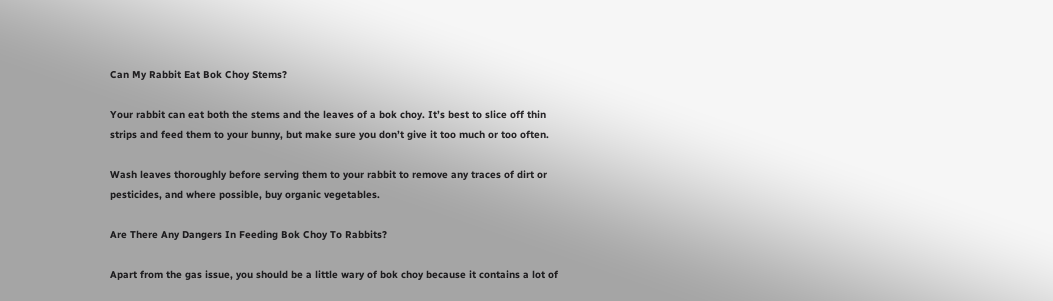Can My Rabbit Eat Bok Choy Stems?

Your rabbit can eat both the stems and the leaves of a bok choy. It’s best to slice off thin strips and feed them to your bunny, but make sure you don’t give it too much or too often.

Wash leaves thoroughly before serving them to your rabbit to remove any traces of dirt or pesticides, and where possible, buy organic vegetables.

Are There Any Dangers In Feeding Bok Choy To Rabbits?

Apart from the gas issue, you should be a little wary of bok choy because it contains a lot of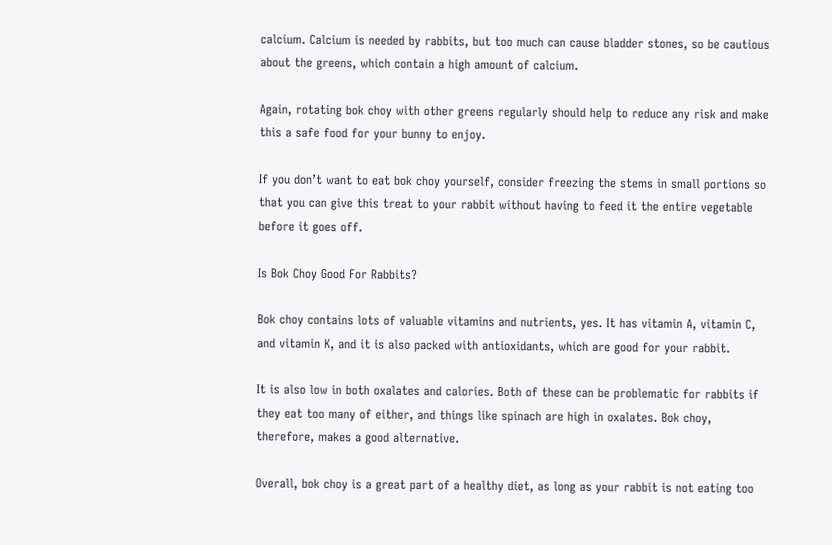calcium. Calcium is needed by rabbits, but too much can cause bladder stones, so be cautious about the greens, which contain a high amount of calcium.

Again, rotating bok choy with other greens regularly should help to reduce any risk and make this a safe food for your bunny to enjoy.

If you don’t want to eat bok choy yourself, consider freezing the stems in small portions so that you can give this treat to your rabbit without having to feed it the entire vegetable before it goes off.

Is Bok Choy Good For Rabbits?

Bok choy contains lots of valuable vitamins and nutrients, yes. It has vitamin A, vitamin C, and vitamin K, and it is also packed with antioxidants, which are good for your rabbit.

It is also low in both oxalates and calories. Both of these can be problematic for rabbits if they eat too many of either, and things like spinach are high in oxalates. Bok choy, therefore, makes a good alternative.

Overall, bok choy is a great part of a healthy diet, as long as your rabbit is not eating too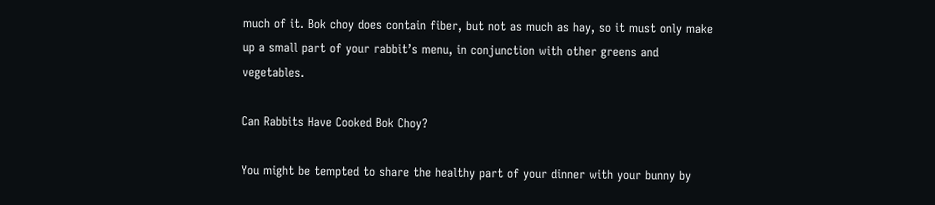much of it. Bok choy does contain fiber, but not as much as hay, so it must only make up a small part of your rabbit’s menu, in conjunction with other greens and vegetables.

Can Rabbits Have Cooked Bok Choy?

You might be tempted to share the healthy part of your dinner with your bunny by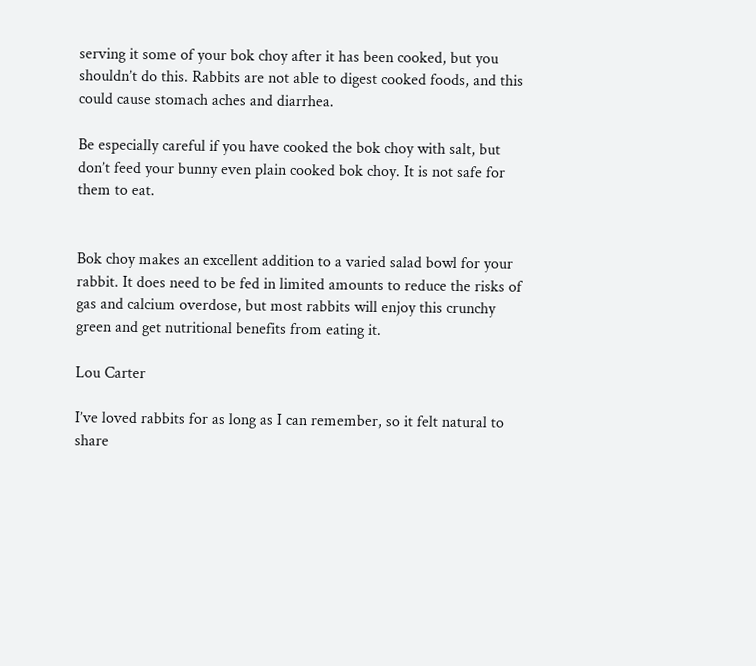serving it some of your bok choy after it has been cooked, but you shouldn’t do this. Rabbits are not able to digest cooked foods, and this could cause stomach aches and diarrhea.

Be especially careful if you have cooked the bok choy with salt, but don’t feed your bunny even plain cooked bok choy. It is not safe for them to eat.


Bok choy makes an excellent addition to a varied salad bowl for your rabbit. It does need to be fed in limited amounts to reduce the risks of gas and calcium overdose, but most rabbits will enjoy this crunchy green and get nutritional benefits from eating it.

Lou Carter

I’ve loved rabbits for as long as I can remember, so it felt natural to share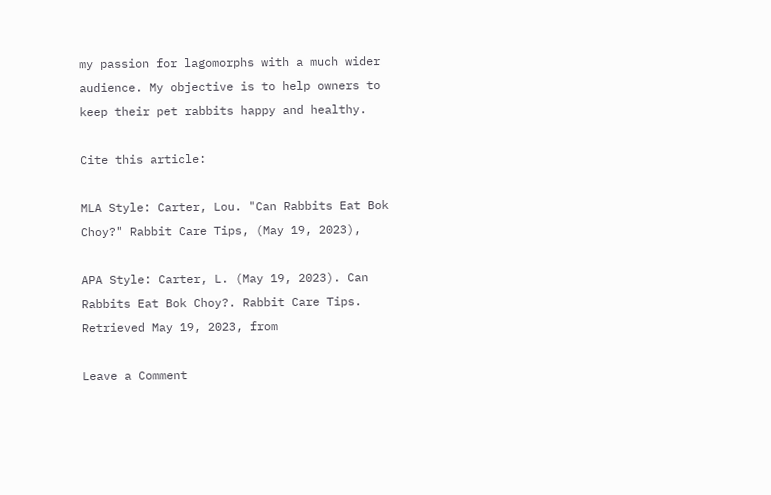my passion for lagomorphs with a much wider audience. My objective is to help owners to keep their pet rabbits happy and healthy.

Cite this article:

MLA Style: Carter, Lou. "Can Rabbits Eat Bok Choy?" Rabbit Care Tips, (May 19, 2023),

APA Style: Carter, L. (May 19, 2023). Can Rabbits Eat Bok Choy?. Rabbit Care Tips. Retrieved May 19, 2023, from

Leave a Comment